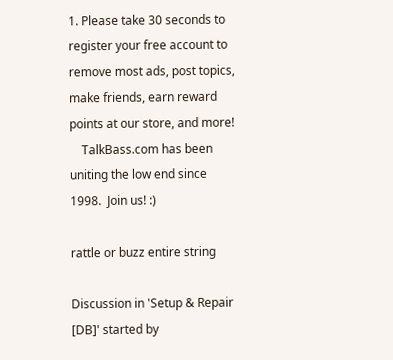1. Please take 30 seconds to register your free account to remove most ads, post topics, make friends, earn reward points at our store, and more!
    TalkBass.com has been uniting the low end since 1998.  Join us! :)

rattle or buzz entire string

Discussion in 'Setup & Repair [DB]' started by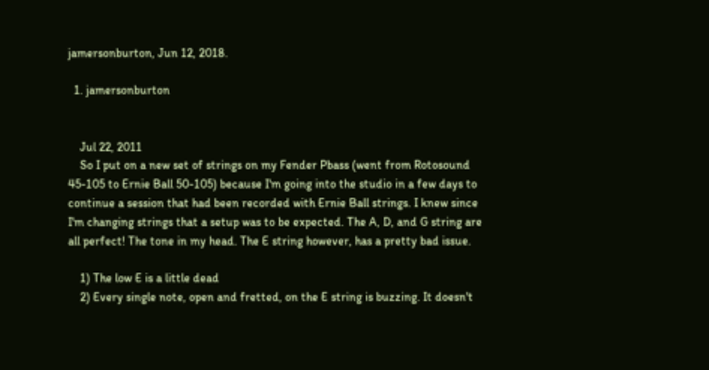jamersonburton, Jun 12, 2018.

  1. jamersonburton


    Jul 22, 2011
    So I put on a new set of strings on my Fender Pbass (went from Rotosound 45-105 to Ernie Ball 50-105) because I'm going into the studio in a few days to continue a session that had been recorded with Ernie Ball strings. I knew since I'm changing strings that a setup was to be expected. The A, D, and G string are all perfect! The tone in my head. The E string however, has a pretty bad issue.

    1) The low E is a little dead
    2) Every single note, open and fretted, on the E string is buzzing. It doesn't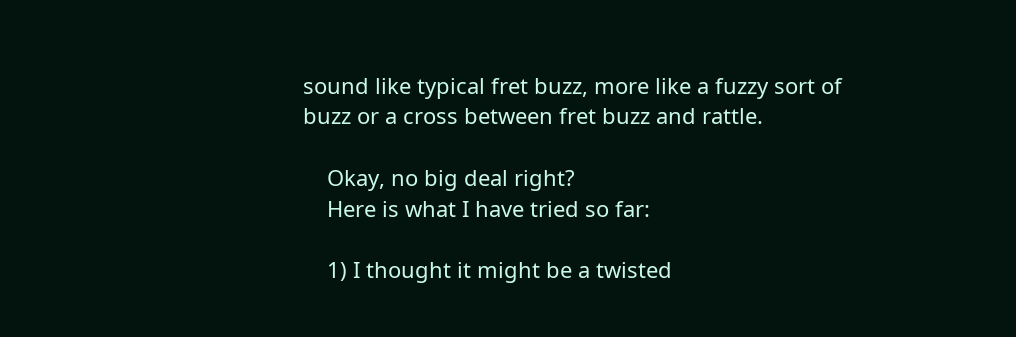sound like typical fret buzz, more like a fuzzy sort of buzz or a cross between fret buzz and rattle.

    Okay, no big deal right?
    Here is what I have tried so far:

    1) I thought it might be a twisted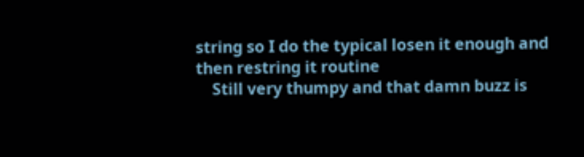string so I do the typical losen it enough and then restring it routine
    Still very thumpy and that damn buzz is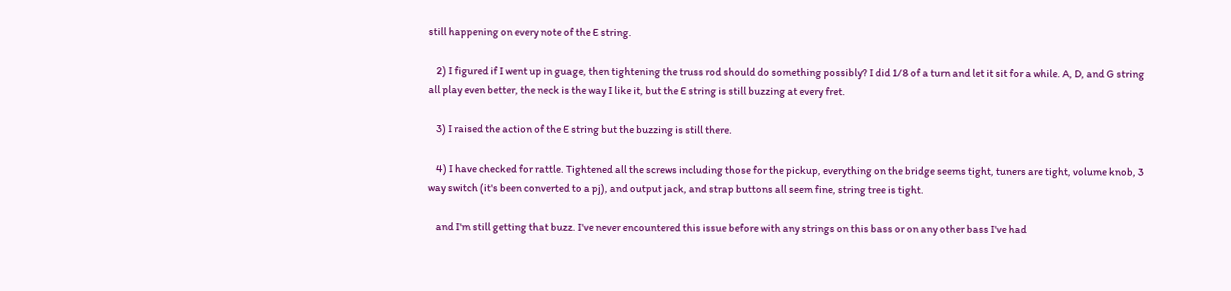still happening on every note of the E string.

    2) I figured if I went up in guage, then tightening the truss rod should do something possibly? I did 1/8 of a turn and let it sit for a while. A, D, and G string all play even better, the neck is the way I like it, but the E string is still buzzing at every fret.

    3) I raised the action of the E string but the buzzing is still there.

    4) I have checked for rattle. Tightened all the screws including those for the pickup, everything on the bridge seems tight, tuners are tight, volume knob, 3 way switch (it's been converted to a pj), and output jack, and strap buttons all seem fine, string tree is tight.

    and I'm still getting that buzz. I've never encountered this issue before with any strings on this bass or on any other bass I've had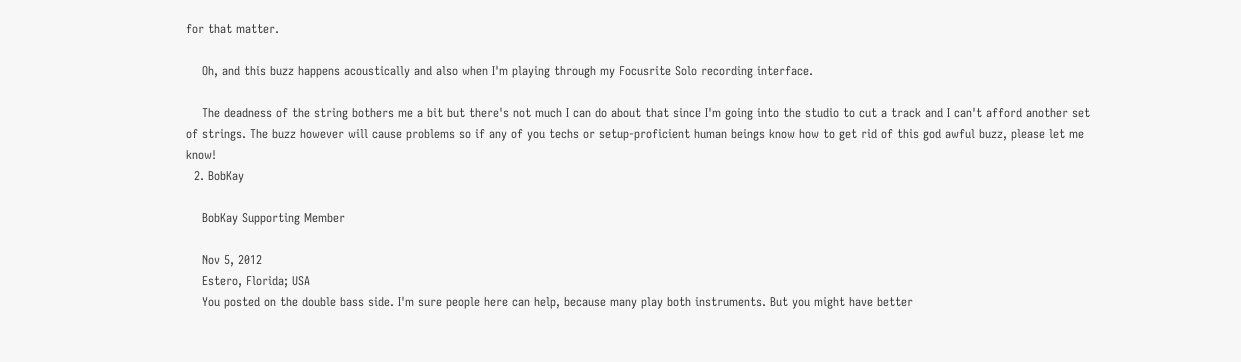for that matter.

    Oh, and this buzz happens acoustically and also when I'm playing through my Focusrite Solo recording interface.

    The deadness of the string bothers me a bit but there's not much I can do about that since I'm going into the studio to cut a track and I can't afford another set of strings. The buzz however will cause problems so if any of you techs or setup-proficient human beings know how to get rid of this god awful buzz, please let me know!
  2. BobKay

    BobKay Supporting Member

    Nov 5, 2012
    Estero, Florida; USA
    You posted on the double bass side. I'm sure people here can help, because many play both instruments. But you might have better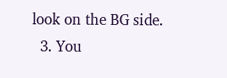look on the BG side.
  3. You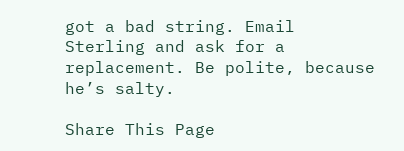got a bad string. Email Sterling and ask for a replacement. Be polite, because he’s salty.

Share This Page